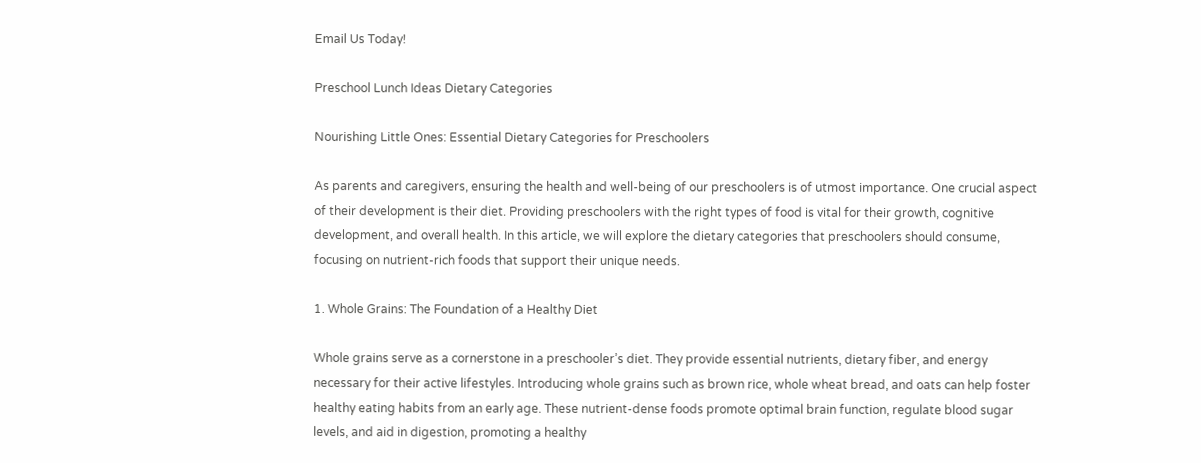Email Us Today!

Preschool Lunch Ideas Dietary Categories

Nourishing Little Ones: Essential Dietary Categories for Preschoolers

As parents and caregivers, ensuring the health and well-being of our preschoolers is of utmost importance. One crucial aspect of their development is their diet. Providing preschoolers with the right types of food is vital for their growth, cognitive development, and overall health. In this article, we will explore the dietary categories that preschoolers should consume, focusing on nutrient-rich foods that support their unique needs.

1. Whole Grains: The Foundation of a Healthy Diet

Whole grains serve as a cornerstone in a preschooler’s diet. They provide essential nutrients, dietary fiber, and energy necessary for their active lifestyles. Introducing whole grains such as brown rice, whole wheat bread, and oats can help foster healthy eating habits from an early age. These nutrient-dense foods promote optimal brain function, regulate blood sugar levels, and aid in digestion, promoting a healthy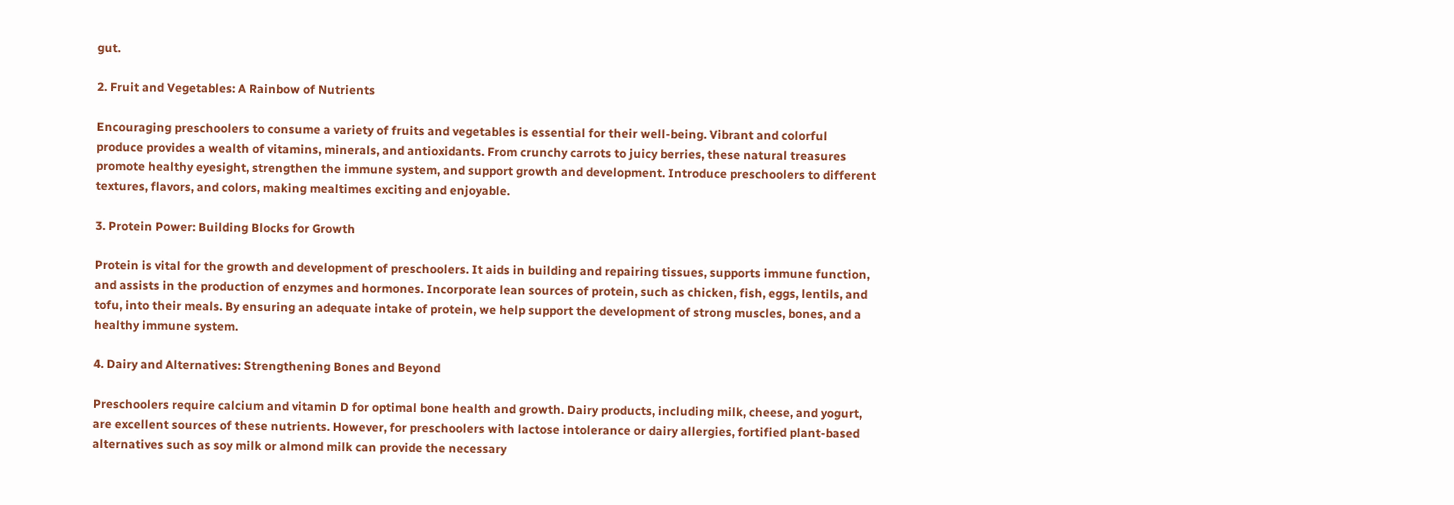gut.

2. Fruit and Vegetables: A Rainbow of Nutrients

Encouraging preschoolers to consume a variety of fruits and vegetables is essential for their well-being. Vibrant and colorful produce provides a wealth of vitamins, minerals, and antioxidants. From crunchy carrots to juicy berries, these natural treasures promote healthy eyesight, strengthen the immune system, and support growth and development. Introduce preschoolers to different textures, flavors, and colors, making mealtimes exciting and enjoyable.

3. Protein Power: Building Blocks for Growth

Protein is vital for the growth and development of preschoolers. It aids in building and repairing tissues, supports immune function, and assists in the production of enzymes and hormones. Incorporate lean sources of protein, such as chicken, fish, eggs, lentils, and tofu, into their meals. By ensuring an adequate intake of protein, we help support the development of strong muscles, bones, and a healthy immune system.

4. Dairy and Alternatives: Strengthening Bones and Beyond

Preschoolers require calcium and vitamin D for optimal bone health and growth. Dairy products, including milk, cheese, and yogurt, are excellent sources of these nutrients. However, for preschoolers with lactose intolerance or dairy allergies, fortified plant-based alternatives such as soy milk or almond milk can provide the necessary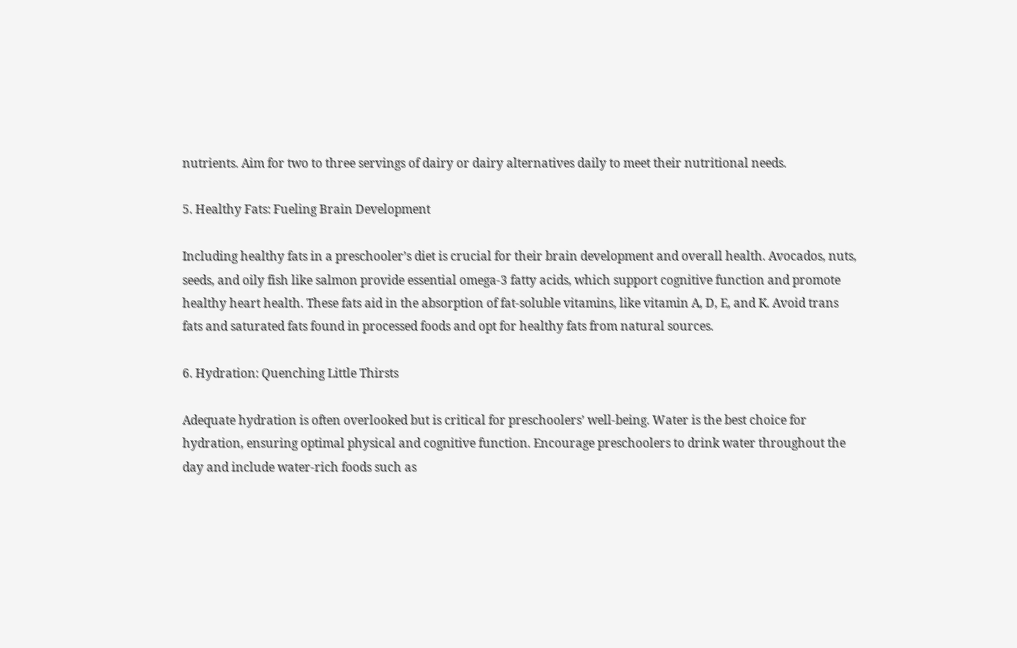nutrients. Aim for two to three servings of dairy or dairy alternatives daily to meet their nutritional needs.

5. Healthy Fats: Fueling Brain Development

Including healthy fats in a preschooler’s diet is crucial for their brain development and overall health. Avocados, nuts, seeds, and oily fish like salmon provide essential omega-3 fatty acids, which support cognitive function and promote healthy heart health. These fats aid in the absorption of fat-soluble vitamins, like vitamin A, D, E, and K. Avoid trans fats and saturated fats found in processed foods and opt for healthy fats from natural sources.

6. Hydration: Quenching Little Thirsts

Adequate hydration is often overlooked but is critical for preschoolers’ well-being. Water is the best choice for hydration, ensuring optimal physical and cognitive function. Encourage preschoolers to drink water throughout the day and include water-rich foods such as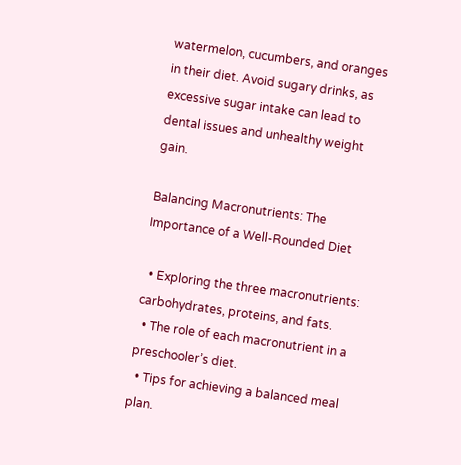watermelon, cucumbers, and oranges in their diet. Avoid sugary drinks, as excessive sugar intake can lead to dental issues and unhealthy weight gain.

Balancing Macronutrients: The Importance of a Well-Rounded Diet

  • Exploring the three macronutrients: carbohydrates, proteins, and fats.
  • The role of each macronutrient in a preschooler’s diet.
  • Tips for achieving a balanced meal plan.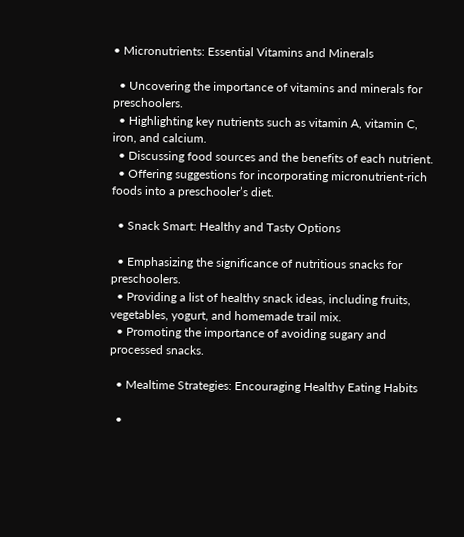• Micronutrients: Essential Vitamins and Minerals

  • Uncovering the importance of vitamins and minerals for preschoolers.
  • Highlighting key nutrients such as vitamin A, vitamin C, iron, and calcium.
  • Discussing food sources and the benefits of each nutrient.
  • Offering suggestions for incorporating micronutrient-rich foods into a preschooler’s diet.

  • Snack Smart: Healthy and Tasty Options

  • Emphasizing the significance of nutritious snacks for preschoolers.
  • Providing a list of healthy snack ideas, including fruits, vegetables, yogurt, and homemade trail mix.
  • Promoting the importance of avoiding sugary and processed snacks.

  • Mealtime Strategies: Encouraging Healthy Eating Habits

  •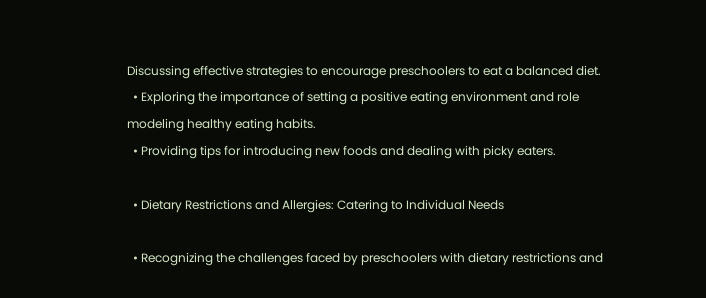Discussing effective strategies to encourage preschoolers to eat a balanced diet.
  • Exploring the importance of setting a positive eating environment and role modeling healthy eating habits.
  • Providing tips for introducing new foods and dealing with picky eaters.

  • Dietary Restrictions and Allergies: Catering to Individual Needs

  • Recognizing the challenges faced by preschoolers with dietary restrictions and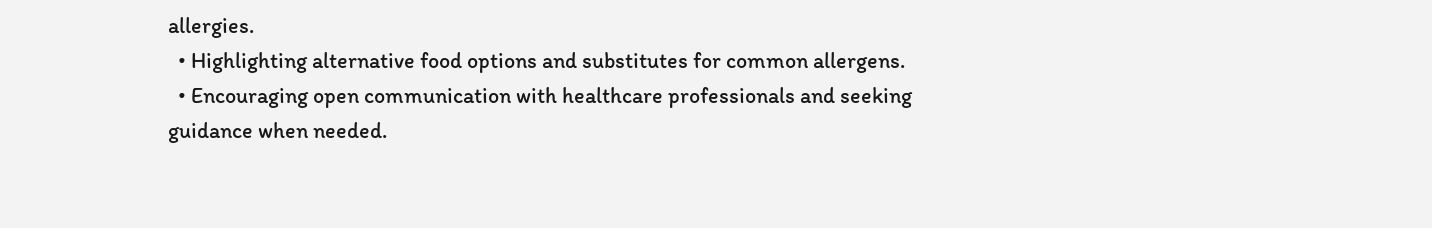allergies.
  • Highlighting alternative food options and substitutes for common allergens.
  • Encouraging open communication with healthcare professionals and seeking guidance when needed.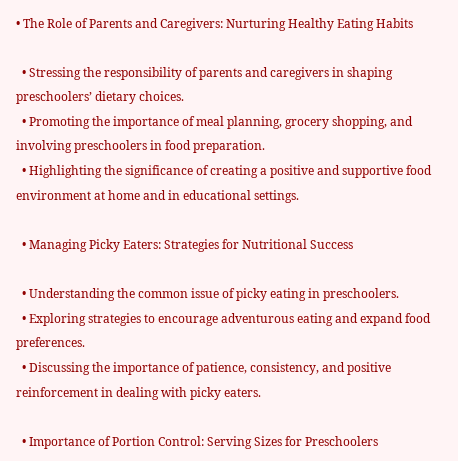• The Role of Parents and Caregivers: Nurturing Healthy Eating Habits

  • Stressing the responsibility of parents and caregivers in shaping preschoolers’ dietary choices.
  • Promoting the importance of meal planning, grocery shopping, and involving preschoolers in food preparation.
  • Highlighting the significance of creating a positive and supportive food environment at home and in educational settings.

  • Managing Picky Eaters: Strategies for Nutritional Success

  • Understanding the common issue of picky eating in preschoolers.
  • Exploring strategies to encourage adventurous eating and expand food preferences.
  • Discussing the importance of patience, consistency, and positive reinforcement in dealing with picky eaters.

  • Importance of Portion Control: Serving Sizes for Preschoolers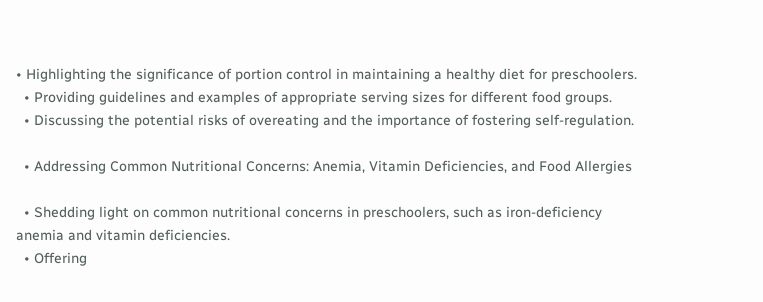• Highlighting the significance of portion control in maintaining a healthy diet for preschoolers.
  • Providing guidelines and examples of appropriate serving sizes for different food groups.
  • Discussing the potential risks of overeating and the importance of fostering self-regulation.

  • Addressing Common Nutritional Concerns: Anemia, Vitamin Deficiencies, and Food Allergies

  • Shedding light on common nutritional concerns in preschoolers, such as iron-deficiency anemia and vitamin deficiencies.
  • Offering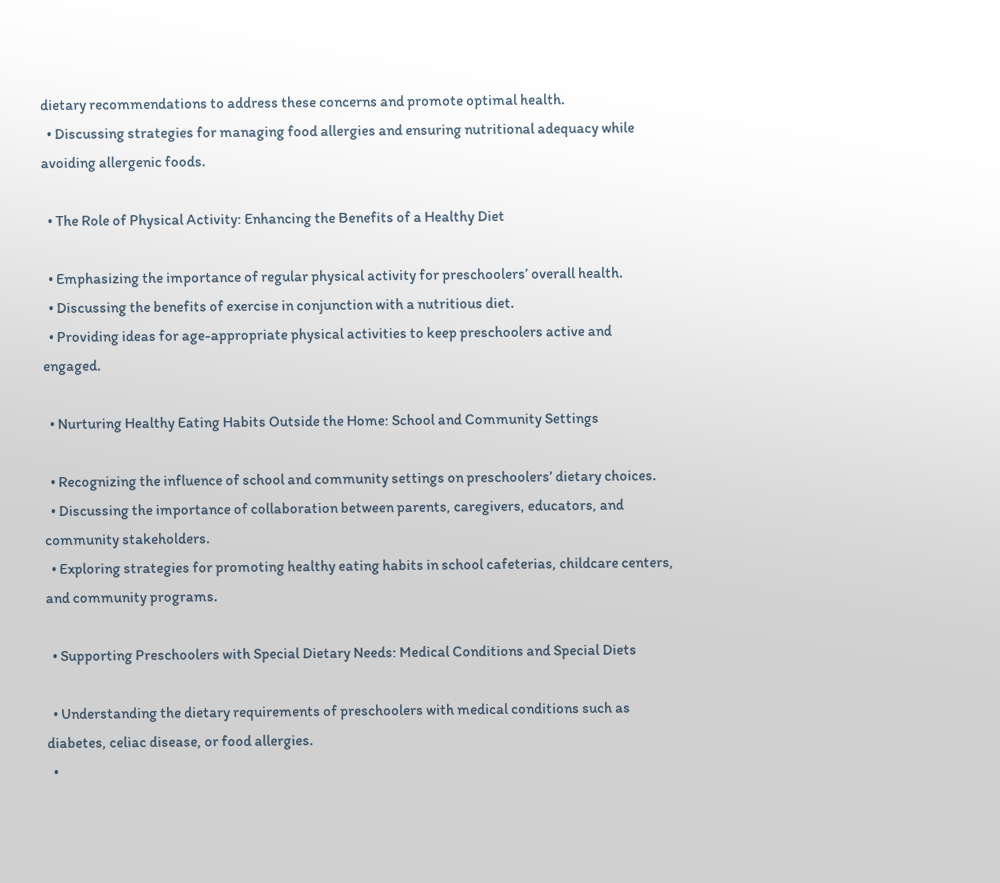dietary recommendations to address these concerns and promote optimal health.
  • Discussing strategies for managing food allergies and ensuring nutritional adequacy while avoiding allergenic foods.

  • The Role of Physical Activity: Enhancing the Benefits of a Healthy Diet

  • Emphasizing the importance of regular physical activity for preschoolers’ overall health.
  • Discussing the benefits of exercise in conjunction with a nutritious diet.
  • Providing ideas for age-appropriate physical activities to keep preschoolers active and engaged.

  • Nurturing Healthy Eating Habits Outside the Home: School and Community Settings

  • Recognizing the influence of school and community settings on preschoolers’ dietary choices.
  • Discussing the importance of collaboration between parents, caregivers, educators, and community stakeholders.
  • Exploring strategies for promoting healthy eating habits in school cafeterias, childcare centers, and community programs.

  • Supporting Preschoolers with Special Dietary Needs: Medical Conditions and Special Diets

  • Understanding the dietary requirements of preschoolers with medical conditions such as diabetes, celiac disease, or food allergies.
  •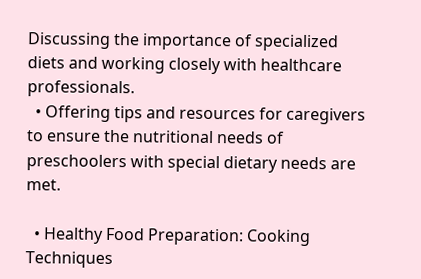Discussing the importance of specialized diets and working closely with healthcare professionals.
  • Offering tips and resources for caregivers to ensure the nutritional needs of preschoolers with special dietary needs are met.

  • Healthy Food Preparation: Cooking Techniques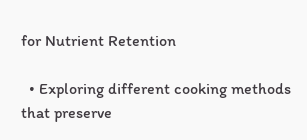for Nutrient Retention

  • Exploring different cooking methods that preserve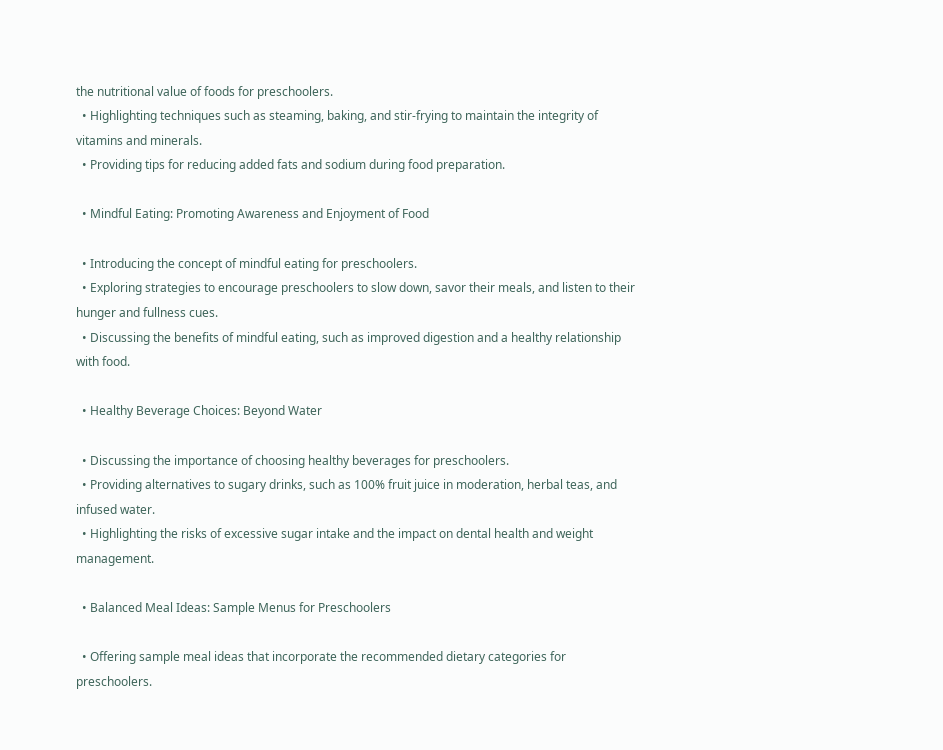the nutritional value of foods for preschoolers.
  • Highlighting techniques such as steaming, baking, and stir-frying to maintain the integrity of vitamins and minerals.
  • Providing tips for reducing added fats and sodium during food preparation.

  • Mindful Eating: Promoting Awareness and Enjoyment of Food

  • Introducing the concept of mindful eating for preschoolers.
  • Exploring strategies to encourage preschoolers to slow down, savor their meals, and listen to their hunger and fullness cues.
  • Discussing the benefits of mindful eating, such as improved digestion and a healthy relationship with food.

  • Healthy Beverage Choices: Beyond Water

  • Discussing the importance of choosing healthy beverages for preschoolers.
  • Providing alternatives to sugary drinks, such as 100% fruit juice in moderation, herbal teas, and infused water.
  • Highlighting the risks of excessive sugar intake and the impact on dental health and weight management.

  • Balanced Meal Ideas: Sample Menus for Preschoolers

  • Offering sample meal ideas that incorporate the recommended dietary categories for preschoolers.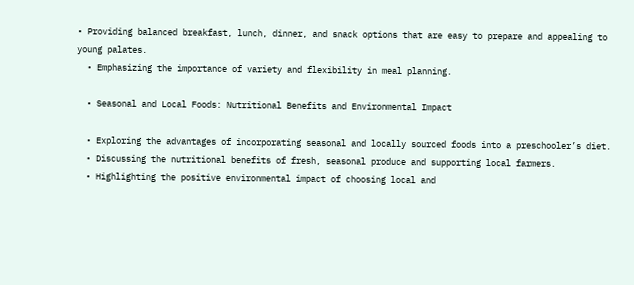• Providing balanced breakfast, lunch, dinner, and snack options that are easy to prepare and appealing to young palates.
  • Emphasizing the importance of variety and flexibility in meal planning.

  • Seasonal and Local Foods: Nutritional Benefits and Environmental Impact

  • Exploring the advantages of incorporating seasonal and locally sourced foods into a preschooler’s diet.
  • Discussing the nutritional benefits of fresh, seasonal produce and supporting local farmers.
  • Highlighting the positive environmental impact of choosing local and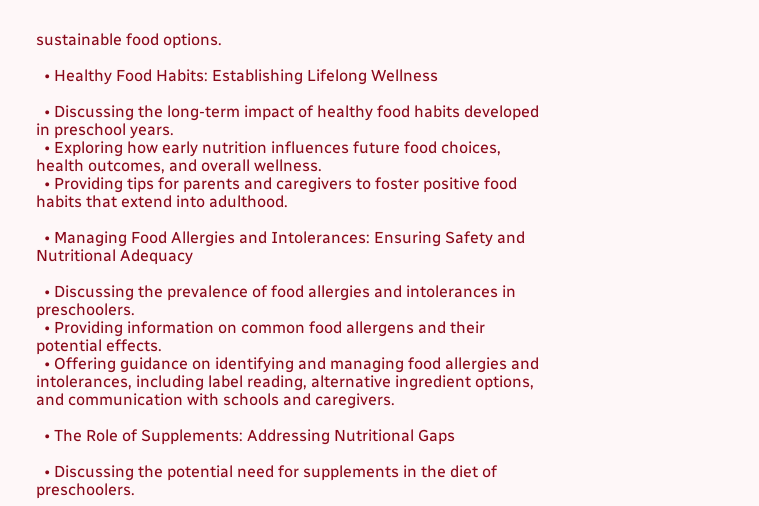sustainable food options.

  • Healthy Food Habits: Establishing Lifelong Wellness

  • Discussing the long-term impact of healthy food habits developed in preschool years.
  • Exploring how early nutrition influences future food choices, health outcomes, and overall wellness.
  • Providing tips for parents and caregivers to foster positive food habits that extend into adulthood.

  • Managing Food Allergies and Intolerances: Ensuring Safety and Nutritional Adequacy

  • Discussing the prevalence of food allergies and intolerances in preschoolers.
  • Providing information on common food allergens and their potential effects.
  • Offering guidance on identifying and managing food allergies and intolerances, including label reading, alternative ingredient options, and communication with schools and caregivers.

  • The Role of Supplements: Addressing Nutritional Gaps

  • Discussing the potential need for supplements in the diet of preschoolers.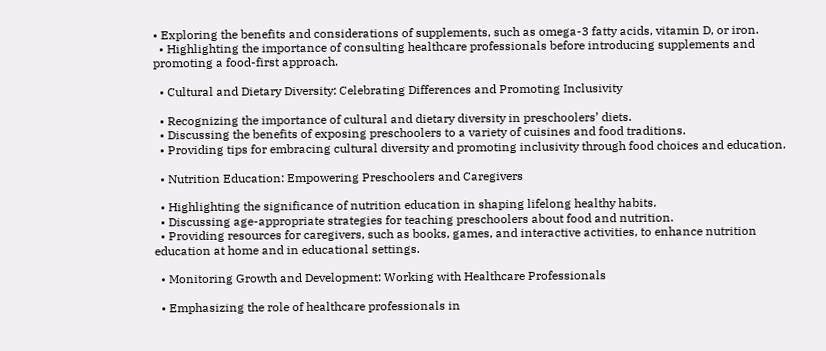• Exploring the benefits and considerations of supplements, such as omega-3 fatty acids, vitamin D, or iron.
  • Highlighting the importance of consulting healthcare professionals before introducing supplements and promoting a food-first approach.

  • Cultural and Dietary Diversity: Celebrating Differences and Promoting Inclusivity

  • Recognizing the importance of cultural and dietary diversity in preschoolers’ diets.
  • Discussing the benefits of exposing preschoolers to a variety of cuisines and food traditions.
  • Providing tips for embracing cultural diversity and promoting inclusivity through food choices and education.

  • Nutrition Education: Empowering Preschoolers and Caregivers

  • Highlighting the significance of nutrition education in shaping lifelong healthy habits.
  • Discussing age-appropriate strategies for teaching preschoolers about food and nutrition.
  • Providing resources for caregivers, such as books, games, and interactive activities, to enhance nutrition education at home and in educational settings.

  • Monitoring Growth and Development: Working with Healthcare Professionals

  • Emphasizing the role of healthcare professionals in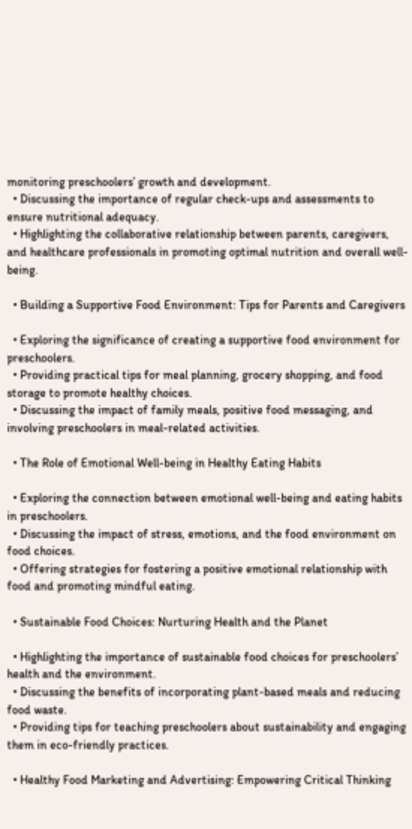monitoring preschoolers’ growth and development.
  • Discussing the importance of regular check-ups and assessments to ensure nutritional adequacy.
  • Highlighting the collaborative relationship between parents, caregivers, and healthcare professionals in promoting optimal nutrition and overall well-being.

  • Building a Supportive Food Environment: Tips for Parents and Caregivers

  • Exploring the significance of creating a supportive food environment for preschoolers.
  • Providing practical tips for meal planning, grocery shopping, and food storage to promote healthy choices.
  • Discussing the impact of family meals, positive food messaging, and involving preschoolers in meal-related activities.

  • The Role of Emotional Well-being in Healthy Eating Habits

  • Exploring the connection between emotional well-being and eating habits in preschoolers.
  • Discussing the impact of stress, emotions, and the food environment on food choices.
  • Offering strategies for fostering a positive emotional relationship with food and promoting mindful eating.

  • Sustainable Food Choices: Nurturing Health and the Planet

  • Highlighting the importance of sustainable food choices for preschoolers’ health and the environment.
  • Discussing the benefits of incorporating plant-based meals and reducing food waste.
  • Providing tips for teaching preschoolers about sustainability and engaging them in eco-friendly practices.

  • Healthy Food Marketing and Advertising: Empowering Critical Thinking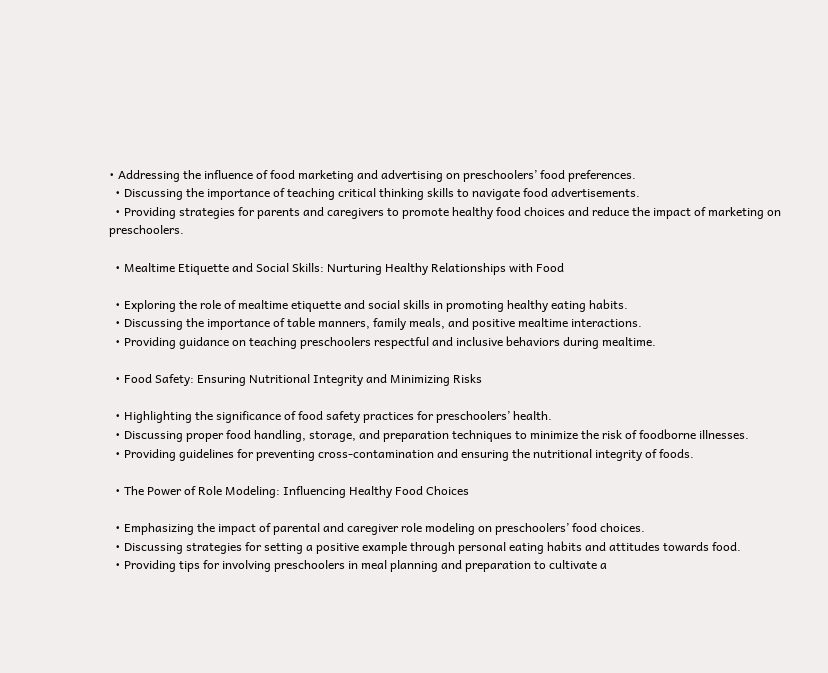• Addressing the influence of food marketing and advertising on preschoolers’ food preferences.
  • Discussing the importance of teaching critical thinking skills to navigate food advertisements.
  • Providing strategies for parents and caregivers to promote healthy food choices and reduce the impact of marketing on preschoolers.

  • Mealtime Etiquette and Social Skills: Nurturing Healthy Relationships with Food

  • Exploring the role of mealtime etiquette and social skills in promoting healthy eating habits.
  • Discussing the importance of table manners, family meals, and positive mealtime interactions.
  • Providing guidance on teaching preschoolers respectful and inclusive behaviors during mealtime.

  • Food Safety: Ensuring Nutritional Integrity and Minimizing Risks

  • Highlighting the significance of food safety practices for preschoolers’ health.
  • Discussing proper food handling, storage, and preparation techniques to minimize the risk of foodborne illnesses.
  • Providing guidelines for preventing cross-contamination and ensuring the nutritional integrity of foods.

  • The Power of Role Modeling: Influencing Healthy Food Choices

  • Emphasizing the impact of parental and caregiver role modeling on preschoolers’ food choices.
  • Discussing strategies for setting a positive example through personal eating habits and attitudes towards food.
  • Providing tips for involving preschoolers in meal planning and preparation to cultivate a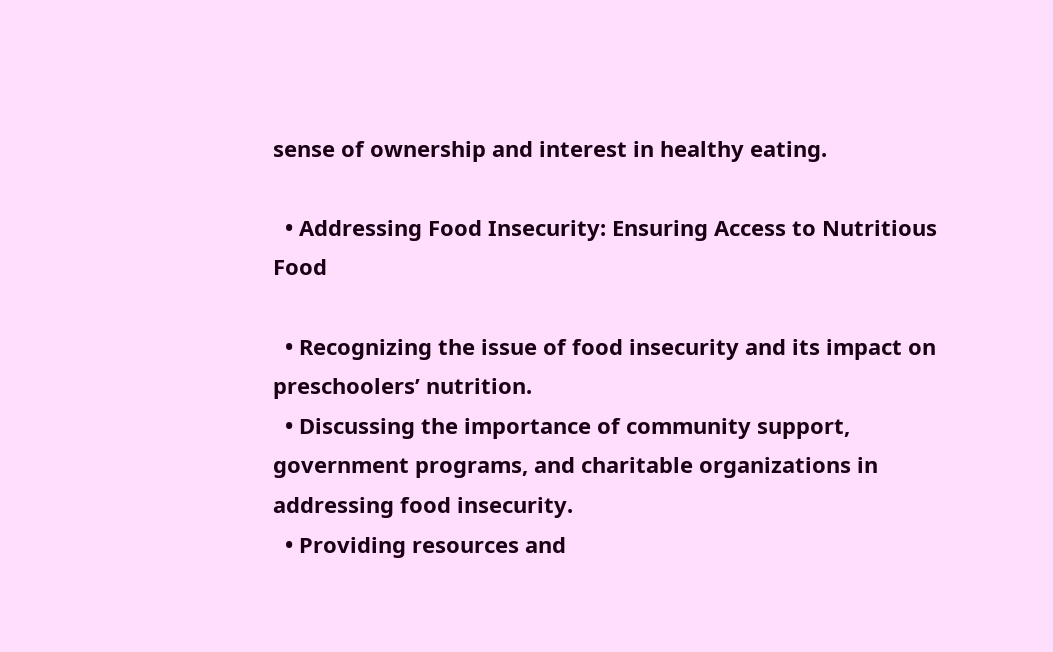sense of ownership and interest in healthy eating.

  • Addressing Food Insecurity: Ensuring Access to Nutritious Food

  • Recognizing the issue of food insecurity and its impact on preschoolers’ nutrition.
  • Discussing the importance of community support, government programs, and charitable organizations in addressing food insecurity.
  • Providing resources and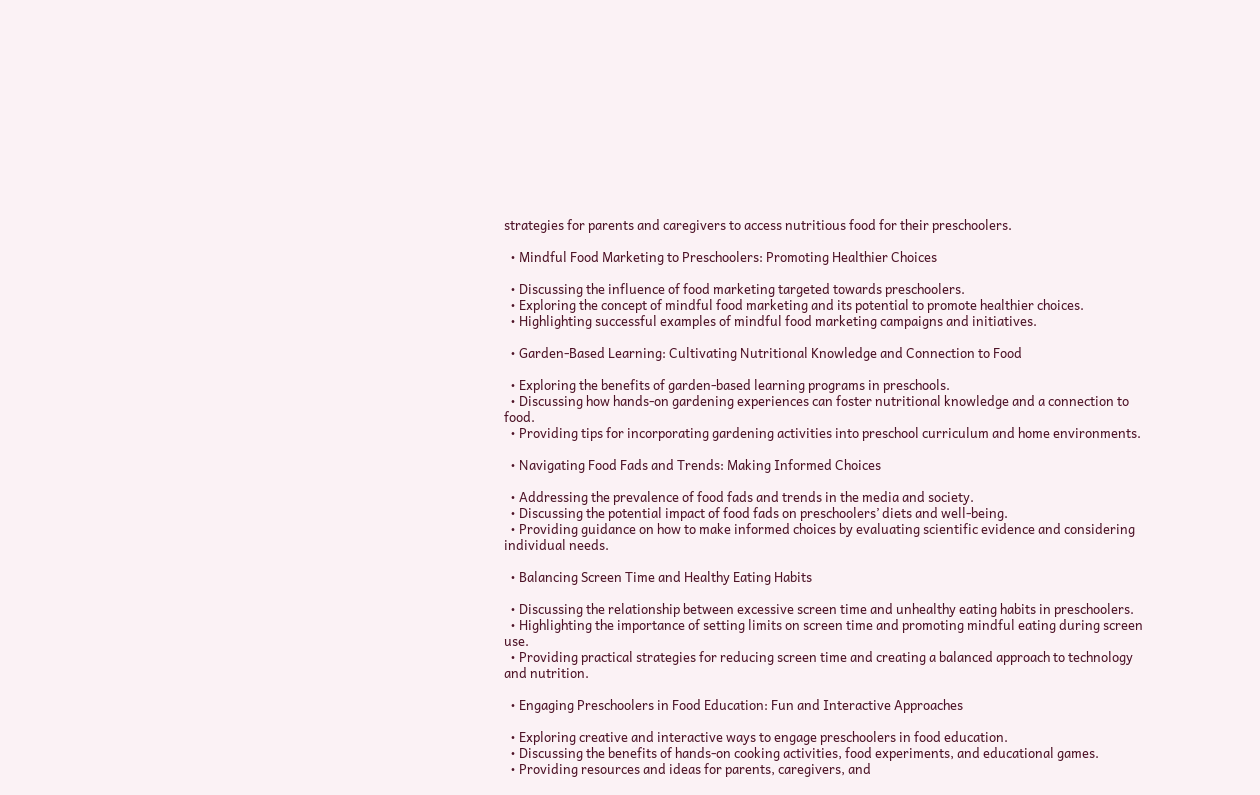strategies for parents and caregivers to access nutritious food for their preschoolers.

  • Mindful Food Marketing to Preschoolers: Promoting Healthier Choices

  • Discussing the influence of food marketing targeted towards preschoolers.
  • Exploring the concept of mindful food marketing and its potential to promote healthier choices.
  • Highlighting successful examples of mindful food marketing campaigns and initiatives.

  • Garden-Based Learning: Cultivating Nutritional Knowledge and Connection to Food

  • Exploring the benefits of garden-based learning programs in preschools.
  • Discussing how hands-on gardening experiences can foster nutritional knowledge and a connection to food.
  • Providing tips for incorporating gardening activities into preschool curriculum and home environments.

  • Navigating Food Fads and Trends: Making Informed Choices

  • Addressing the prevalence of food fads and trends in the media and society.
  • Discussing the potential impact of food fads on preschoolers’ diets and well-being.
  • Providing guidance on how to make informed choices by evaluating scientific evidence and considering individual needs.

  • Balancing Screen Time and Healthy Eating Habits

  • Discussing the relationship between excessive screen time and unhealthy eating habits in preschoolers.
  • Highlighting the importance of setting limits on screen time and promoting mindful eating during screen use.
  • Providing practical strategies for reducing screen time and creating a balanced approach to technology and nutrition.

  • Engaging Preschoolers in Food Education: Fun and Interactive Approaches

  • Exploring creative and interactive ways to engage preschoolers in food education.
  • Discussing the benefits of hands-on cooking activities, food experiments, and educational games.
  • Providing resources and ideas for parents, caregivers, and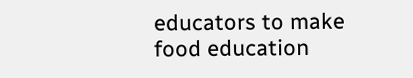educators to make food education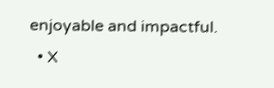enjoyable and impactful.
  • X